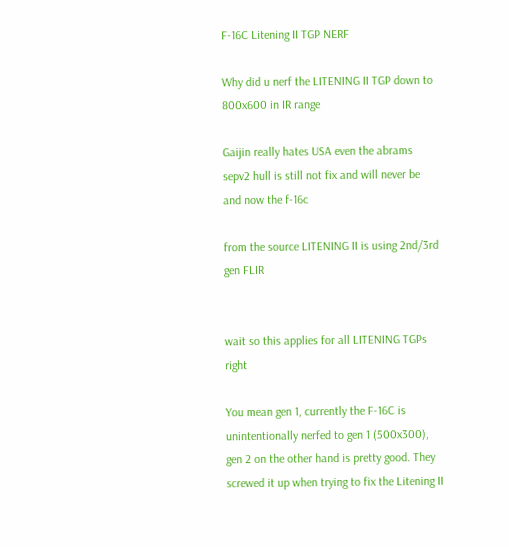F-16C Litening II TGP NERF

Why did u nerf the LITENING II TGP down to 800x600 in IR range

Gaijin really hates USA even the abrams sepv2 hull is still not fix and will never be and now the f-16c

from the source LITENING II is using 2nd/3rd gen FLIR


wait so this applies for all LITENING TGPs right

You mean gen 1, currently the F-16C is unintentionally nerfed to gen 1 (500x300), gen 2 on the other hand is pretty good. They screwed it up when trying to fix the Litening II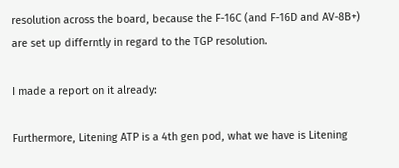resolution across the board, because the F-16C (and F-16D and AV-8B+) are set up differntly in regard to the TGP resolution.

I made a report on it already:

Furthermore, Litening ATP is a 4th gen pod, what we have is Litening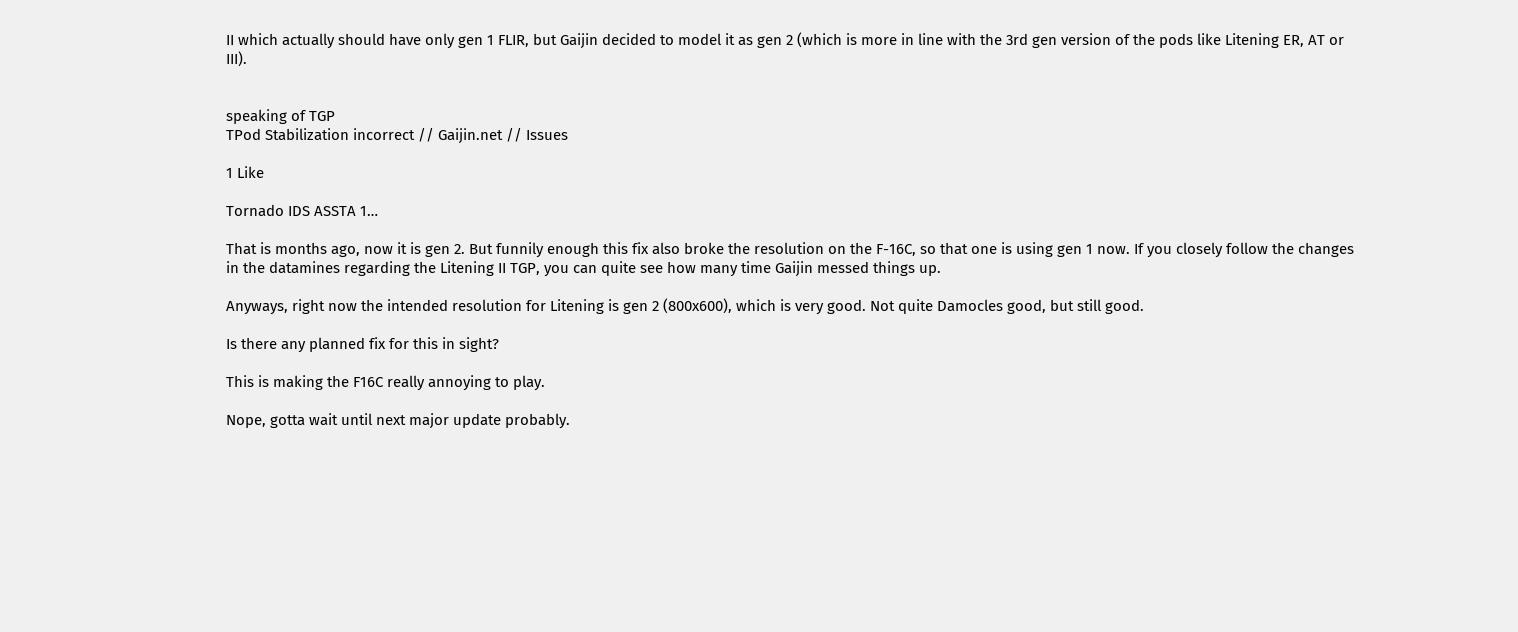II which actually should have only gen 1 FLIR, but Gaijin decided to model it as gen 2 (which is more in line with the 3rd gen version of the pods like Litening ER, AT or III).


speaking of TGP
TPod Stabilization incorrect // Gaijin.net // Issues

1 Like

Tornado IDS ASSTA 1…

That is months ago, now it is gen 2. But funnily enough this fix also broke the resolution on the F-16C, so that one is using gen 1 now. If you closely follow the changes in the datamines regarding the Litening II TGP, you can quite see how many time Gaijin messed things up.

Anyways, right now the intended resolution for Litening is gen 2 (800x600), which is very good. Not quite Damocles good, but still good.

Is there any planned fix for this in sight?

This is making the F16C really annoying to play.

Nope, gotta wait until next major update probably.